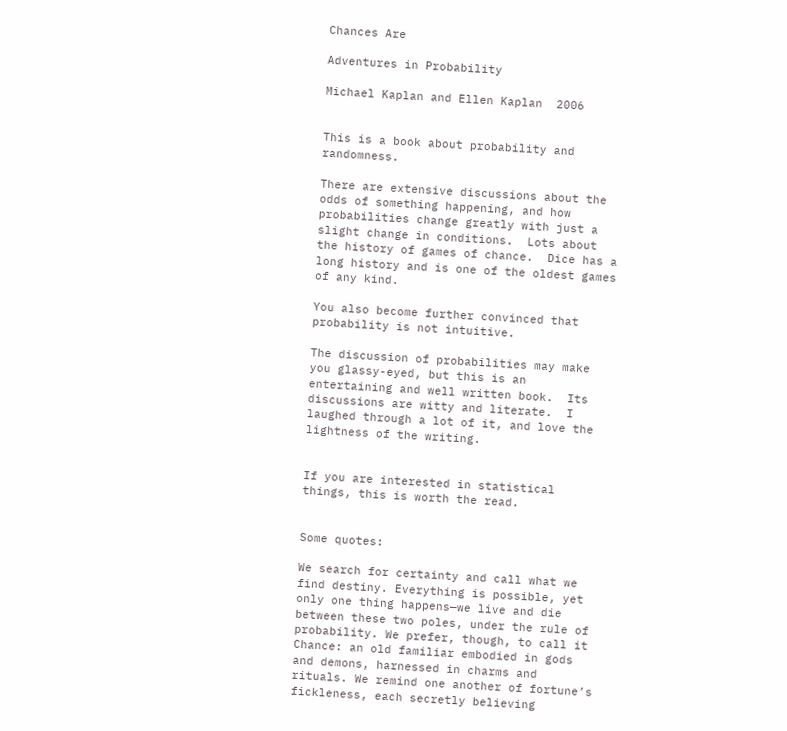Chances Are

Adventures in Probability

Michael Kaplan and Ellen Kaplan  2006


This is a book about probability and randomness.

There are extensive discussions about the odds of something happening, and how probabilities change greatly with just a slight change in conditions.  Lots about the history of games of chance.  Dice has a long history and is one of the oldest games of any kind.

You also become further convinced that probability is not intuitive.

The discussion of probabilities may make you glassy-eyed, but this is an entertaining and well written book.  Its discussions are witty and literate.  I laughed through a lot of it, and love the lightness of the writing.


If you are interested in statistical things, this is worth the read.


Some quotes:

We search for certainty and call what we find destiny. Everything is possible, yet only one thing happens—we live and die between these two poles, under the rule of probability. We prefer, though, to call it Chance: an old familiar embodied in gods and demons, harnessed in charms and rituals. We remind one another of fortune’s fickleness, each secretly believing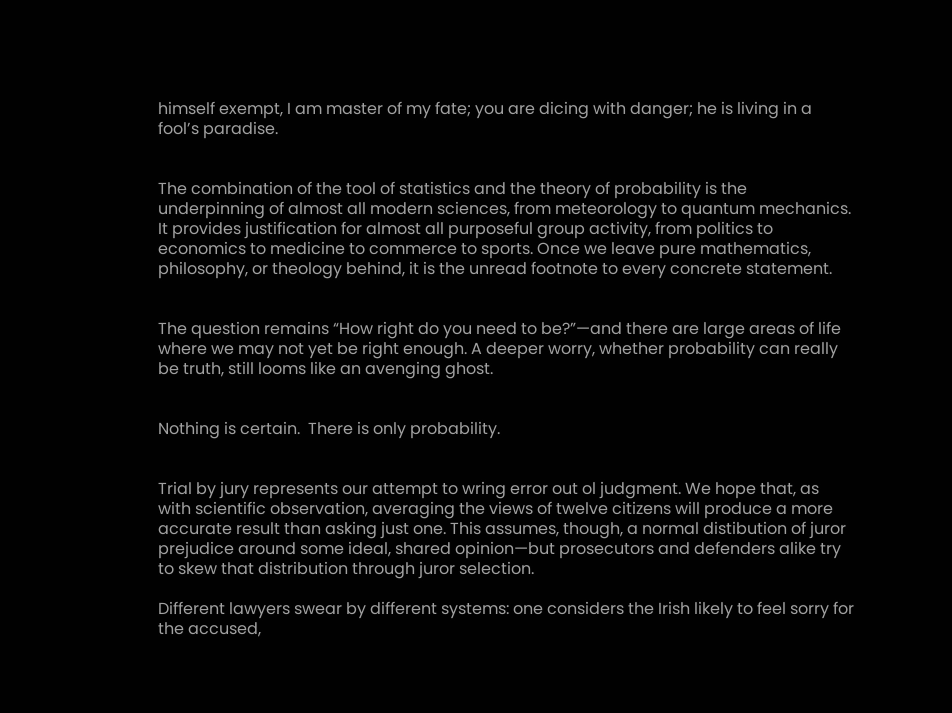himself exempt, I am master of my fate; you are dicing with danger; he is living in a fool’s paradise.


The combination of the tool of statistics and the theory of probability is the underpinning of almost all modern sciences, from meteorology to quantum mechanics. It provides justification for almost all purposeful group activity, from politics to economics to medicine to commerce to sports. Once we leave pure mathematics, philosophy, or theology behind, it is the unread footnote to every concrete statement.


The question remains “How right do you need to be?”—and there are large areas of life where we may not yet be right enough. A deeper worry, whether probability can really be truth, still looms like an avenging ghost.


Nothing is certain.  There is only probability.


Trial by jury represents our attempt to wring error out ol judgment. We hope that, as with scientific observation, averaging the views of twelve citizens will produce a more accurate result than asking just one. This assumes, though, a normal distibution of juror prejudice around some ideal, shared opinion—but prosecutors and defenders alike try to skew that distribution through juror selection.

Different lawyers swear by different systems: one considers the Irish likely to feel sorry for the accused,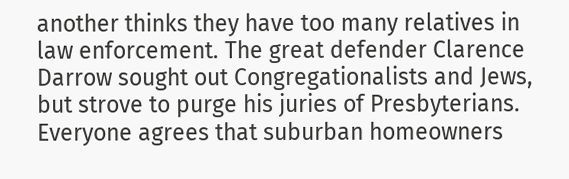another thinks they have too many relatives in law enforcement. The great defender Clarence Darrow sought out Congregationalists and Jews, but strove to purge his juries of Presbyterians. Everyone agrees that suburban homeowners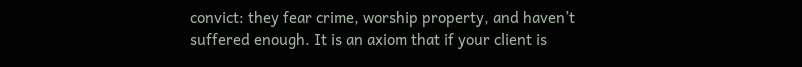convict: they fear crime, worship property, and haven’t suffered enough. It is an axiom that if your client is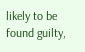likely to be found guilty,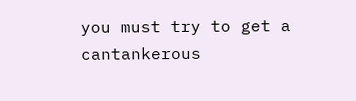you must try to get a cantankerous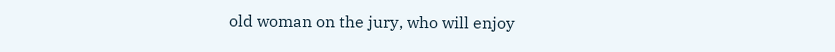old woman on the jury, who will enjoy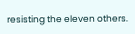resisting the eleven others.